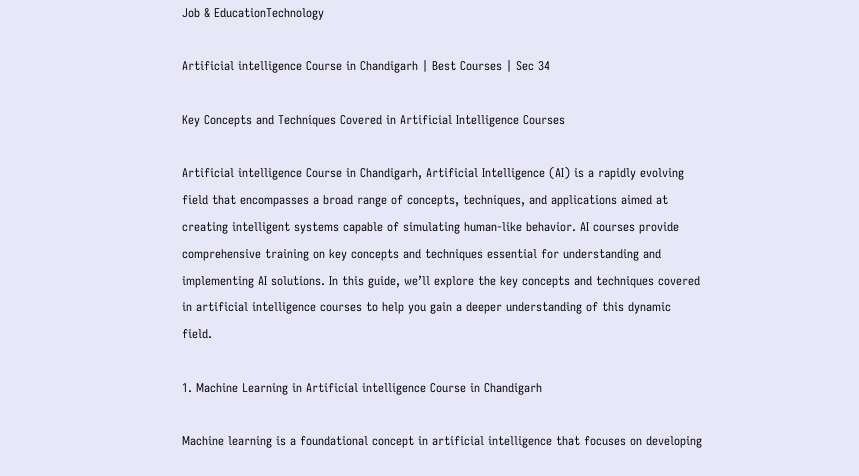Job & EducationTechnology

Artificial intelligence Course in Chandigarh | Best Courses | Sec 34

Key Concepts and Techniques Covered in Artificial Intelligence Courses

Artificial intelligence Course in Chandigarh, Artificial Intelligence (AI) is a rapidly evolving field that encompasses a broad range of concepts, techniques, and applications aimed at creating intelligent systems capable of simulating human-like behavior. AI courses provide comprehensive training on key concepts and techniques essential for understanding and implementing AI solutions. In this guide, we’ll explore the key concepts and techniques covered in artificial intelligence courses to help you gain a deeper understanding of this dynamic field.

1. Machine Learning in Artificial intelligence Course in Chandigarh

Machine learning is a foundational concept in artificial intelligence that focuses on developing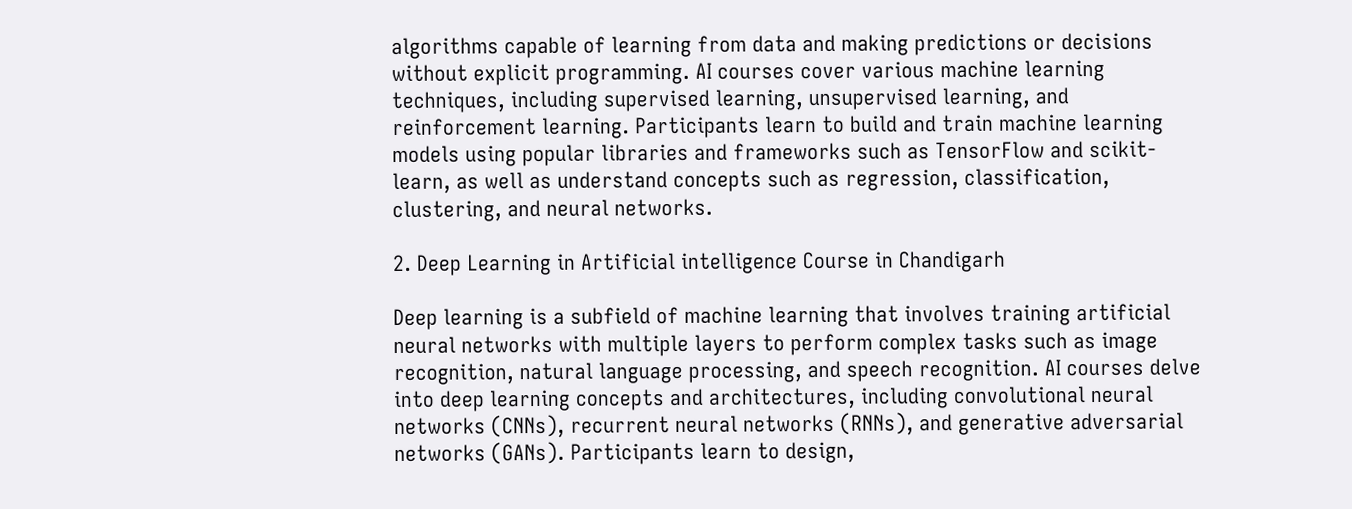algorithms capable of learning from data and making predictions or decisions without explicit programming. AI courses cover various machine learning techniques, including supervised learning, unsupervised learning, and reinforcement learning. Participants learn to build and train machine learning models using popular libraries and frameworks such as TensorFlow and scikit-learn, as well as understand concepts such as regression, classification, clustering, and neural networks.

2. Deep Learning in Artificial intelligence Course in Chandigarh

Deep learning is a subfield of machine learning that involves training artificial neural networks with multiple layers to perform complex tasks such as image recognition, natural language processing, and speech recognition. AI courses delve into deep learning concepts and architectures, including convolutional neural networks (CNNs), recurrent neural networks (RNNs), and generative adversarial networks (GANs). Participants learn to design,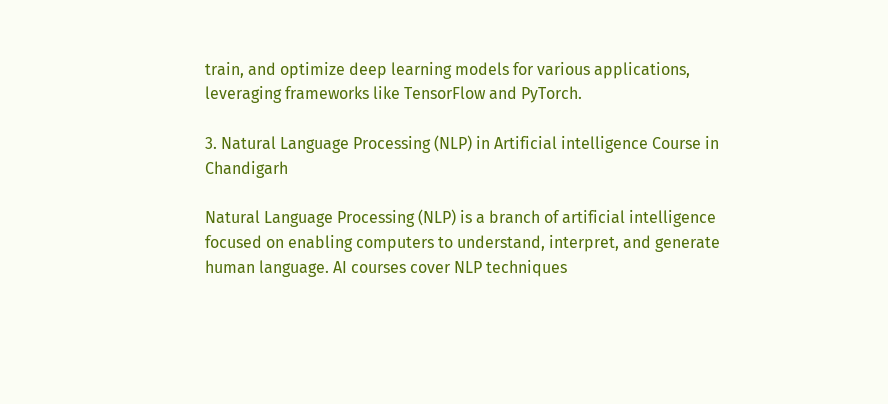train, and optimize deep learning models for various applications, leveraging frameworks like TensorFlow and PyTorch.

3. Natural Language Processing (NLP) in Artificial intelligence Course in Chandigarh

Natural Language Processing (NLP) is a branch of artificial intelligence focused on enabling computers to understand, interpret, and generate human language. AI courses cover NLP techniques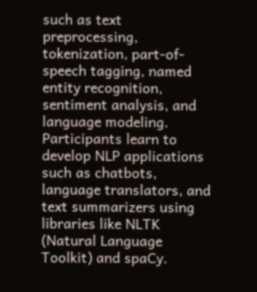such as text preprocessing, tokenization, part-of-speech tagging, named entity recognition, sentiment analysis, and language modeling. Participants learn to develop NLP applications such as chatbots, language translators, and text summarizers using libraries like NLTK (Natural Language Toolkit) and spaCy.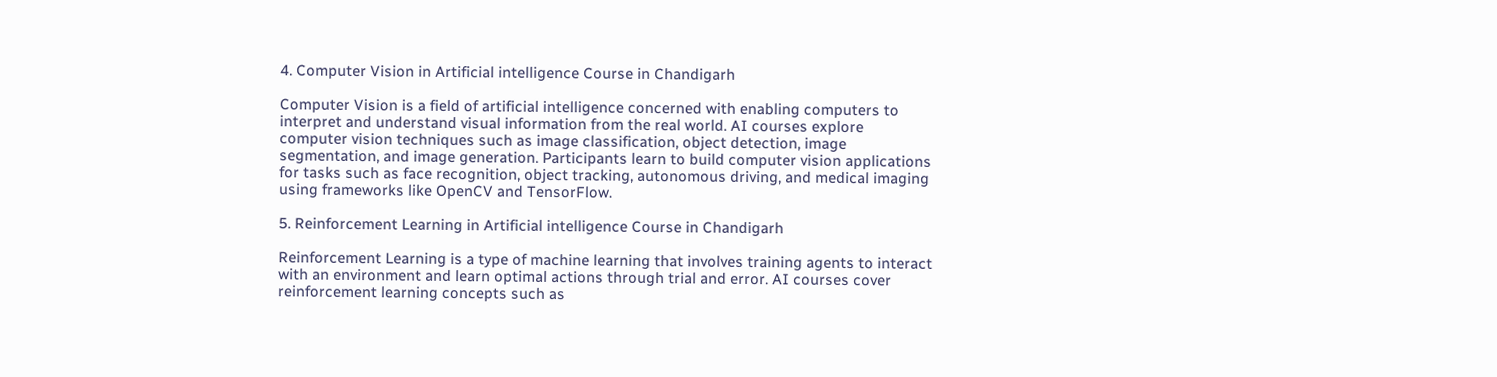4. Computer Vision in Artificial intelligence Course in Chandigarh

Computer Vision is a field of artificial intelligence concerned with enabling computers to interpret and understand visual information from the real world. AI courses explore computer vision techniques such as image classification, object detection, image segmentation, and image generation. Participants learn to build computer vision applications for tasks such as face recognition, object tracking, autonomous driving, and medical imaging using frameworks like OpenCV and TensorFlow.

5. Reinforcement Learning in Artificial intelligence Course in Chandigarh

Reinforcement Learning is a type of machine learning that involves training agents to interact with an environment and learn optimal actions through trial and error. AI courses cover reinforcement learning concepts such as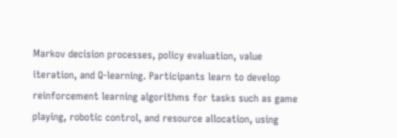Markov decision processes, policy evaluation, value iteration, and Q-learning. Participants learn to develop reinforcement learning algorithms for tasks such as game playing, robotic control, and resource allocation, using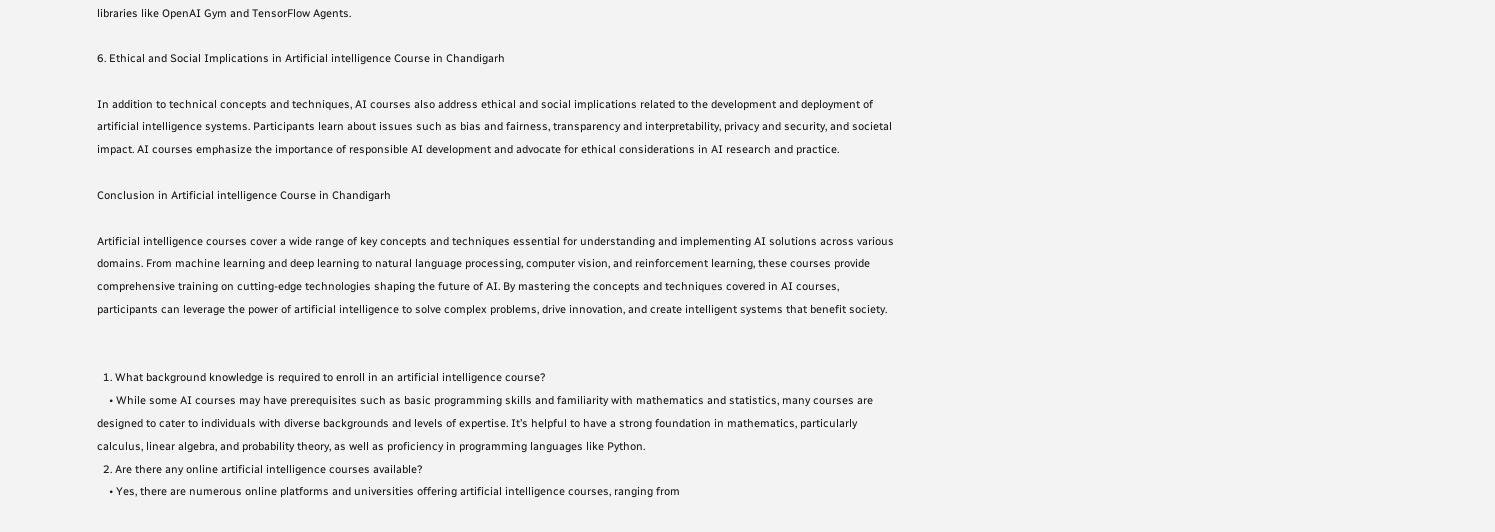libraries like OpenAI Gym and TensorFlow Agents.

6. Ethical and Social Implications in Artificial intelligence Course in Chandigarh

In addition to technical concepts and techniques, AI courses also address ethical and social implications related to the development and deployment of artificial intelligence systems. Participants learn about issues such as bias and fairness, transparency and interpretability, privacy and security, and societal impact. AI courses emphasize the importance of responsible AI development and advocate for ethical considerations in AI research and practice.

Conclusion in Artificial intelligence Course in Chandigarh

Artificial intelligence courses cover a wide range of key concepts and techniques essential for understanding and implementing AI solutions across various domains. From machine learning and deep learning to natural language processing, computer vision, and reinforcement learning, these courses provide comprehensive training on cutting-edge technologies shaping the future of AI. By mastering the concepts and techniques covered in AI courses, participants can leverage the power of artificial intelligence to solve complex problems, drive innovation, and create intelligent systems that benefit society.


  1. What background knowledge is required to enroll in an artificial intelligence course?
    • While some AI courses may have prerequisites such as basic programming skills and familiarity with mathematics and statistics, many courses are designed to cater to individuals with diverse backgrounds and levels of expertise. It’s helpful to have a strong foundation in mathematics, particularly calculus, linear algebra, and probability theory, as well as proficiency in programming languages like Python.
  2. Are there any online artificial intelligence courses available?
    • Yes, there are numerous online platforms and universities offering artificial intelligence courses, ranging from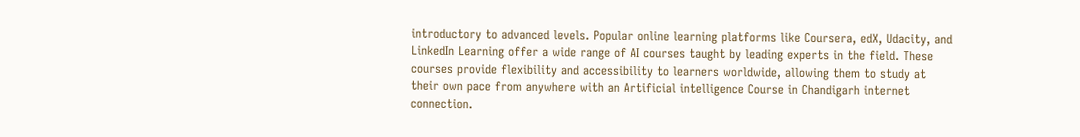introductory to advanced levels. Popular online learning platforms like Coursera, edX, Udacity, and LinkedIn Learning offer a wide range of AI courses taught by leading experts in the field. These courses provide flexibility and accessibility to learners worldwide, allowing them to study at their own pace from anywhere with an Artificial intelligence Course in Chandigarh internet connection.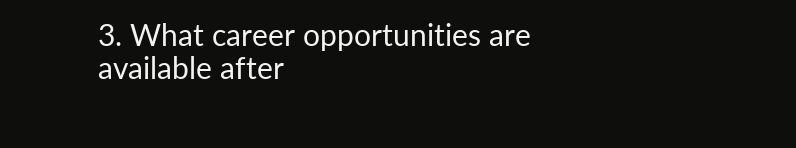3. What career opportunities are available after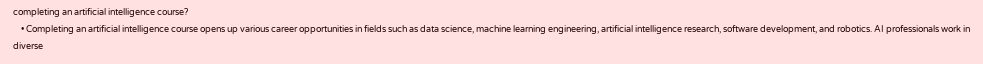completing an artificial intelligence course?
    • Completing an artificial intelligence course opens up various career opportunities in fields such as data science, machine learning engineering, artificial intelligence research, software development, and robotics. AI professionals work in diverse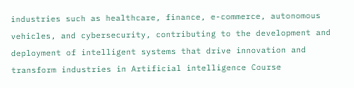industries such as healthcare, finance, e-commerce, autonomous vehicles, and cybersecurity, contributing to the development and deployment of intelligent systems that drive innovation and transform industries in Artificial intelligence Course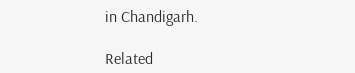in Chandigarh.

Related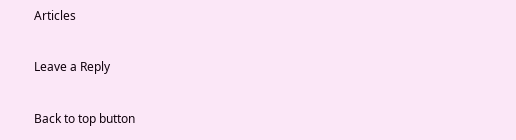Articles

Leave a Reply

Back to top button